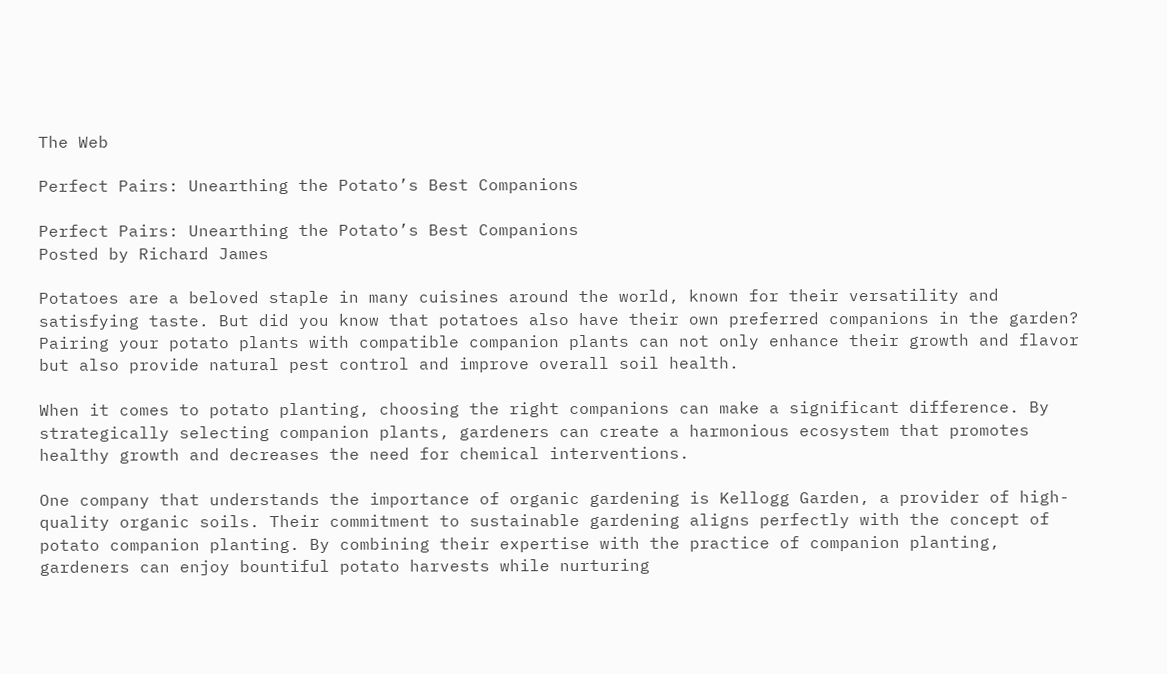The Web

Perfect Pairs: Unearthing the Potato’s Best Companions

Perfect Pairs: Unearthing the Potato’s Best Companions
Posted by Richard James

Potatoes are a beloved staple in many cuisines around the world, known for their versatility and satisfying taste. But did you know that potatoes also have their own preferred companions in the garden? Pairing your potato plants with compatible companion plants can not only enhance their growth and flavor but also provide natural pest control and improve overall soil health.

When it comes to potato planting, choosing the right companions can make a significant difference. By strategically selecting companion plants, gardeners can create a harmonious ecosystem that promotes healthy growth and decreases the need for chemical interventions.

One company that understands the importance of organic gardening is Kellogg Garden, a provider of high-quality organic soils. Their commitment to sustainable gardening aligns perfectly with the concept of potato companion planting. By combining their expertise with the practice of companion planting, gardeners can enjoy bountiful potato harvests while nurturing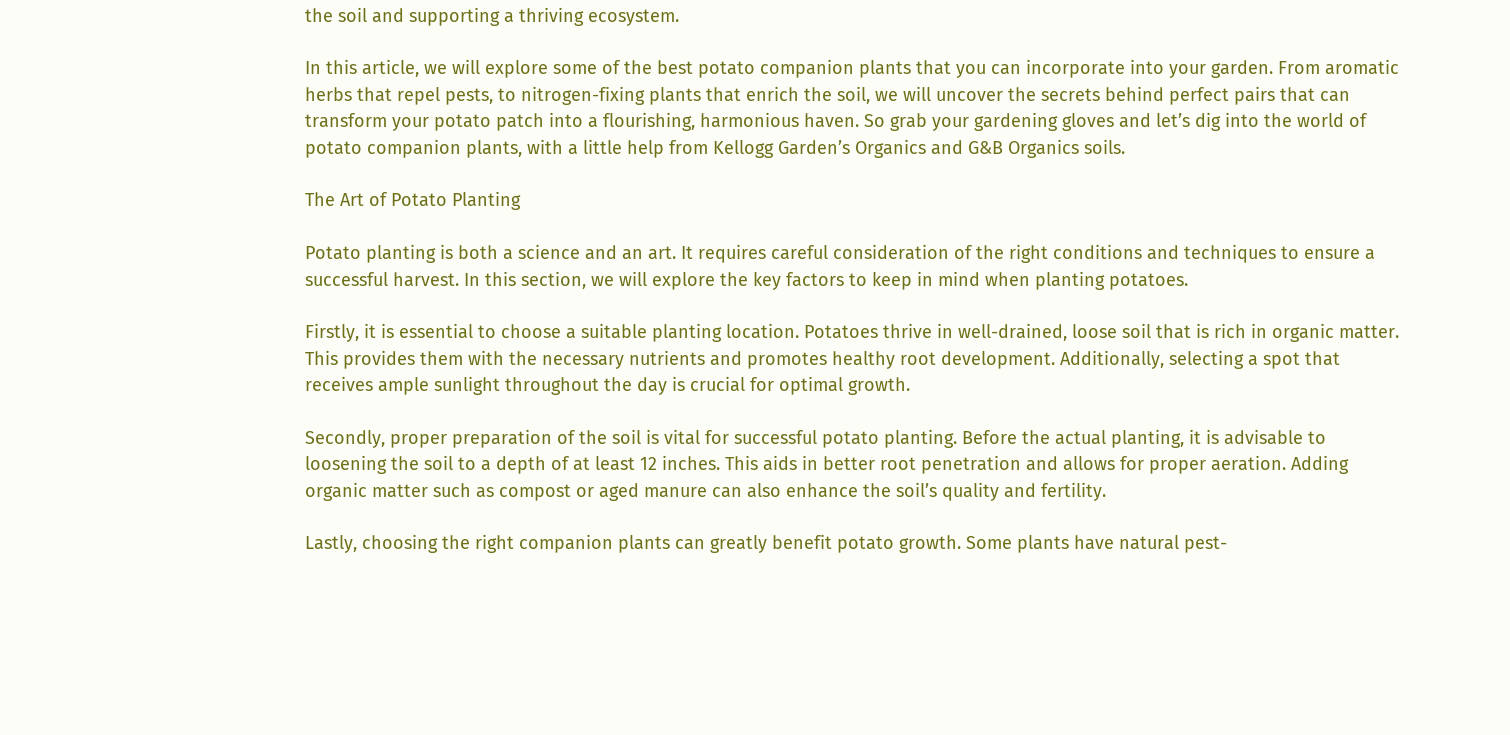the soil and supporting a thriving ecosystem.

In this article, we will explore some of the best potato companion plants that you can incorporate into your garden. From aromatic herbs that repel pests, to nitrogen-fixing plants that enrich the soil, we will uncover the secrets behind perfect pairs that can transform your potato patch into a flourishing, harmonious haven. So grab your gardening gloves and let’s dig into the world of potato companion plants, with a little help from Kellogg Garden’s Organics and G&B Organics soils.

The Art of Potato Planting

Potato planting is both a science and an art. It requires careful consideration of the right conditions and techniques to ensure a successful harvest. In this section, we will explore the key factors to keep in mind when planting potatoes.

Firstly, it is essential to choose a suitable planting location. Potatoes thrive in well-drained, loose soil that is rich in organic matter. This provides them with the necessary nutrients and promotes healthy root development. Additionally, selecting a spot that receives ample sunlight throughout the day is crucial for optimal growth.

Secondly, proper preparation of the soil is vital for successful potato planting. Before the actual planting, it is advisable to loosening the soil to a depth of at least 12 inches. This aids in better root penetration and allows for proper aeration. Adding organic matter such as compost or aged manure can also enhance the soil’s quality and fertility.

Lastly, choosing the right companion plants can greatly benefit potato growth. Some plants have natural pest-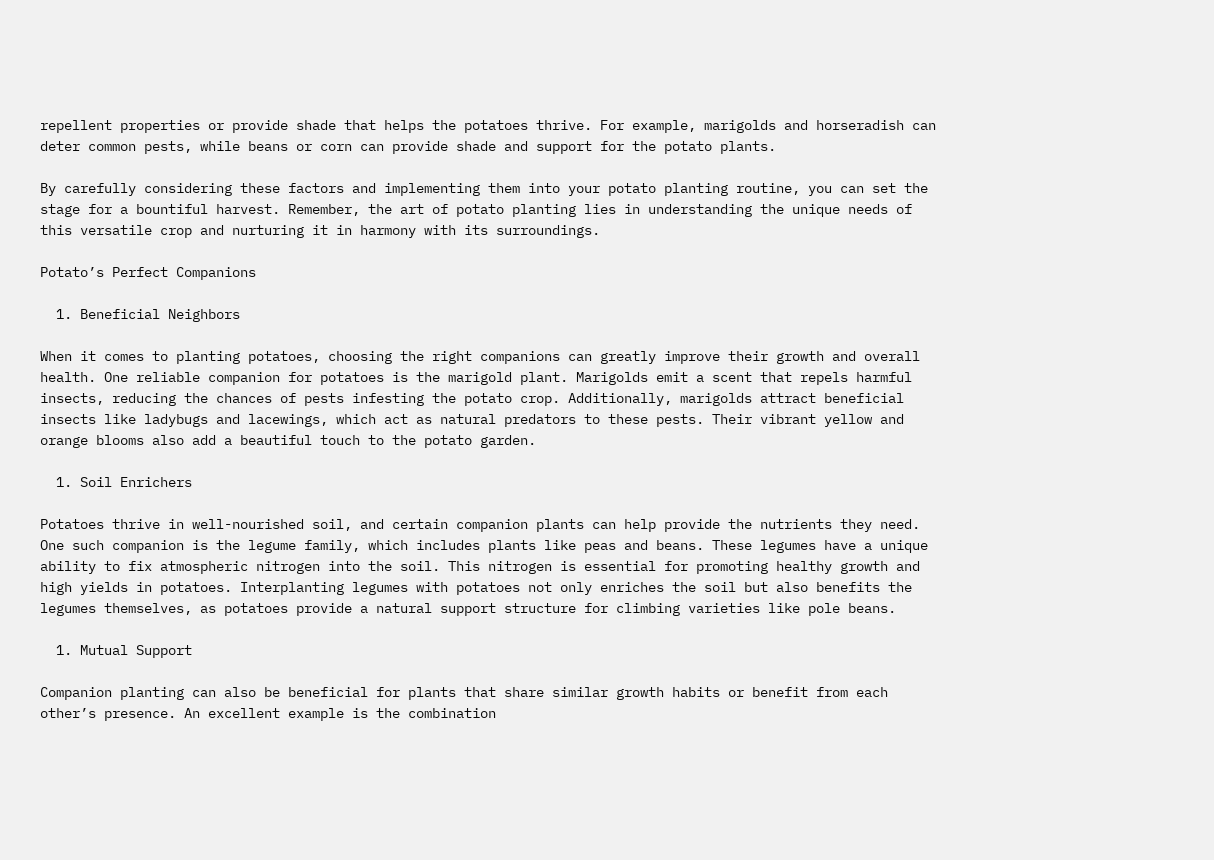repellent properties or provide shade that helps the potatoes thrive. For example, marigolds and horseradish can deter common pests, while beans or corn can provide shade and support for the potato plants.

By carefully considering these factors and implementing them into your potato planting routine, you can set the stage for a bountiful harvest. Remember, the art of potato planting lies in understanding the unique needs of this versatile crop and nurturing it in harmony with its surroundings.

Potato’s Perfect Companions

  1. Beneficial Neighbors

When it comes to planting potatoes, choosing the right companions can greatly improve their growth and overall health. One reliable companion for potatoes is the marigold plant. Marigolds emit a scent that repels harmful insects, reducing the chances of pests infesting the potato crop. Additionally, marigolds attract beneficial insects like ladybugs and lacewings, which act as natural predators to these pests. Their vibrant yellow and orange blooms also add a beautiful touch to the potato garden.

  1. Soil Enrichers

Potatoes thrive in well-nourished soil, and certain companion plants can help provide the nutrients they need. One such companion is the legume family, which includes plants like peas and beans. These legumes have a unique ability to fix atmospheric nitrogen into the soil. This nitrogen is essential for promoting healthy growth and high yields in potatoes. Interplanting legumes with potatoes not only enriches the soil but also benefits the legumes themselves, as potatoes provide a natural support structure for climbing varieties like pole beans.

  1. Mutual Support

Companion planting can also be beneficial for plants that share similar growth habits or benefit from each other’s presence. An excellent example is the combination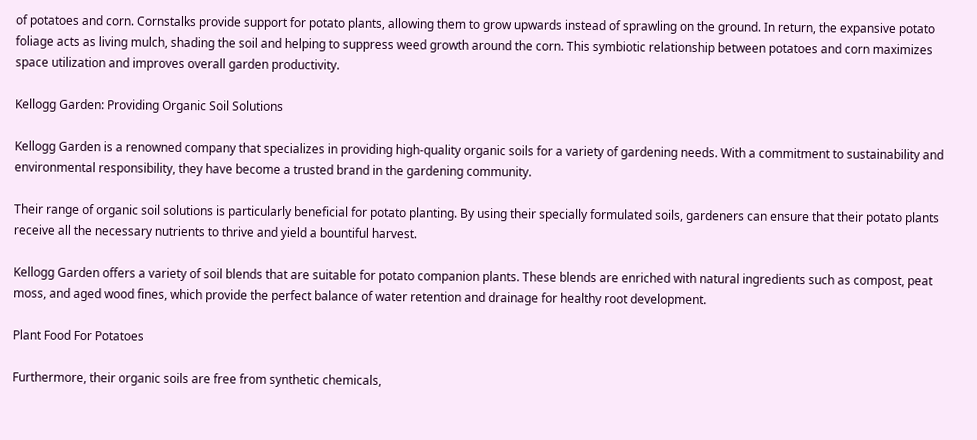of potatoes and corn. Cornstalks provide support for potato plants, allowing them to grow upwards instead of sprawling on the ground. In return, the expansive potato foliage acts as living mulch, shading the soil and helping to suppress weed growth around the corn. This symbiotic relationship between potatoes and corn maximizes space utilization and improves overall garden productivity.

Kellogg Garden: Providing Organic Soil Solutions

Kellogg Garden is a renowned company that specializes in providing high-quality organic soils for a variety of gardening needs. With a commitment to sustainability and environmental responsibility, they have become a trusted brand in the gardening community.

Their range of organic soil solutions is particularly beneficial for potato planting. By using their specially formulated soils, gardeners can ensure that their potato plants receive all the necessary nutrients to thrive and yield a bountiful harvest.

Kellogg Garden offers a variety of soil blends that are suitable for potato companion plants. These blends are enriched with natural ingredients such as compost, peat moss, and aged wood fines, which provide the perfect balance of water retention and drainage for healthy root development.

Plant Food For Potatoes

Furthermore, their organic soils are free from synthetic chemicals,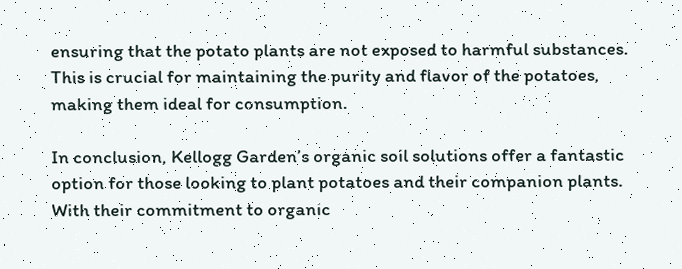ensuring that the potato plants are not exposed to harmful substances. This is crucial for maintaining the purity and flavor of the potatoes, making them ideal for consumption.

In conclusion, Kellogg Garden’s organic soil solutions offer a fantastic option for those looking to plant potatoes and their companion plants. With their commitment to organic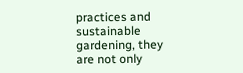practices and sustainable gardening, they are not only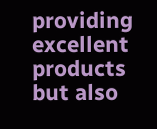providing excellent products but also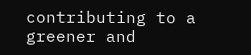contributing to a greener and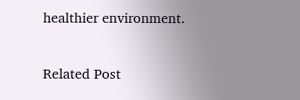healthier environment.

Related Post